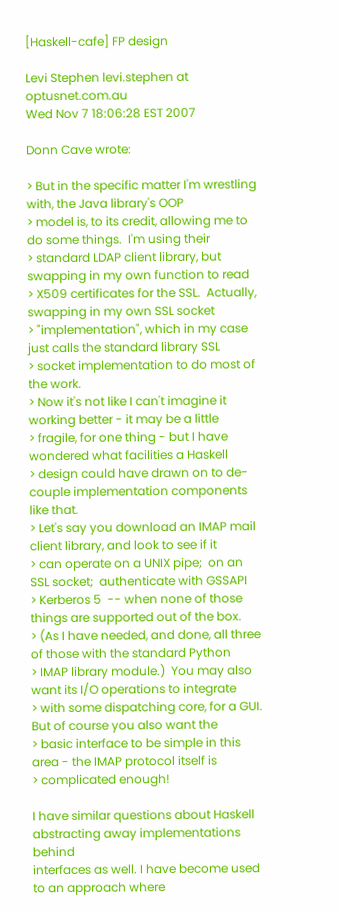[Haskell-cafe] FP design

Levi Stephen levi.stephen at optusnet.com.au
Wed Nov 7 18:06:28 EST 2007

Donn Cave wrote:

> But in the specific matter I'm wrestling with, the Java library's OOP
> model is, to its credit, allowing me to do some things.  I'm using their
> standard LDAP client library, but swapping in my own function to read
> X509 certificates for the SSL.  Actually, swapping in my own SSL socket
> "implementation", which in my case just calls the standard library SSL
> socket implementation to do most of the work.
> Now it's not like I can't imagine it working better - it may be a little
> fragile, for one thing - but I have wondered what facilities a Haskell
> design could have drawn on to de-couple implementation components like that.
> Let's say you download an IMAP mail client library, and look to see if it
> can operate on a UNIX pipe;  on an SSL socket;  authenticate with GSSAPI
> Kerberos 5  -- when none of those things are supported out of the box.
> (As I have needed, and done, all three of those with the standard Python
> IMAP library module.)  You may also want its I/O operations to integrate
> with some dispatching core, for a GUI.  But of course you also want the
> basic interface to be simple in this area - the IMAP protocol itself is
> complicated enough!

I have similar questions about Haskell abstracting away implementations behind
interfaces as well. I have become used to an approach where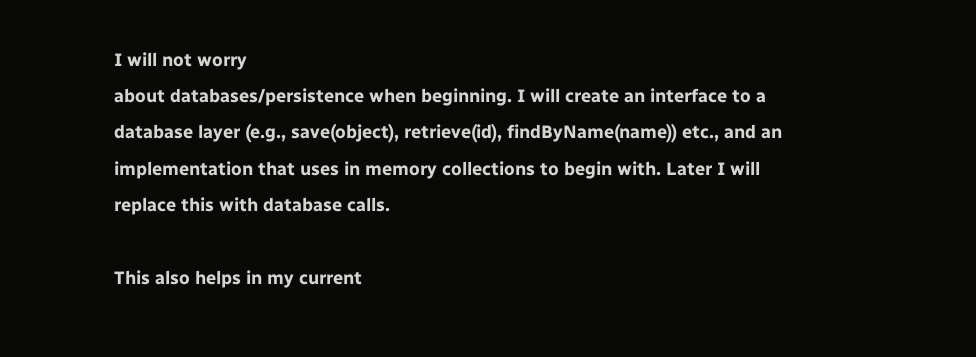I will not worry
about databases/persistence when beginning. I will create an interface to a
database layer (e.g., save(object), retrieve(id), findByName(name)) etc., and an
implementation that uses in memory collections to begin with. Later I will
replace this with database calls.

This also helps in my current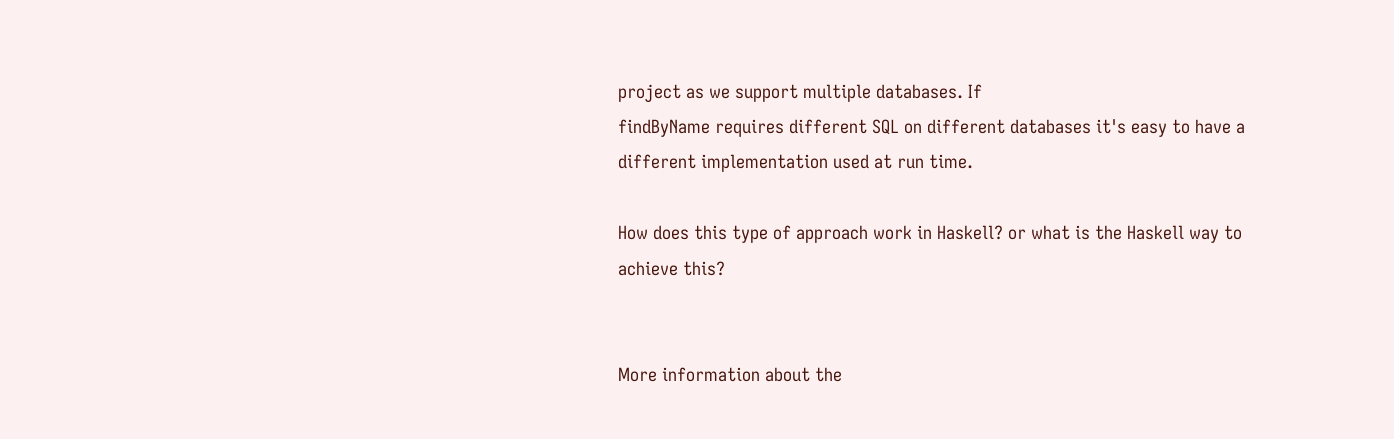project as we support multiple databases. If
findByName requires different SQL on different databases it's easy to have a
different implementation used at run time.

How does this type of approach work in Haskell? or what is the Haskell way to
achieve this?


More information about the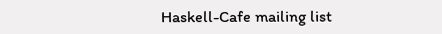Haskell-Cafe mailing list